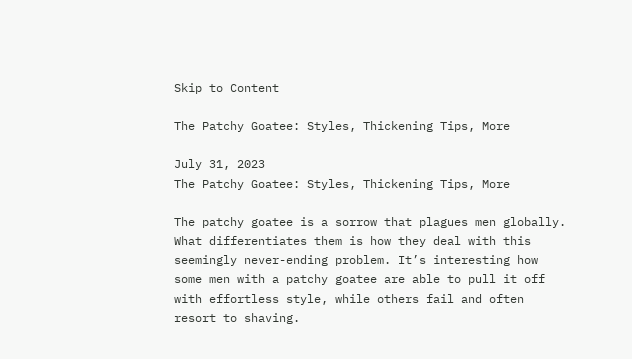Skip to Content

The Patchy Goatee: Styles, Thickening Tips, More

July 31, 2023
The Patchy Goatee: Styles, Thickening Tips, More

The patchy goatee is a sorrow that plagues men globally. What differentiates them is how they deal with this seemingly never-ending problem. It’s interesting how some men with a patchy goatee are able to pull it off with effortless style, while others fail and often resort to shaving.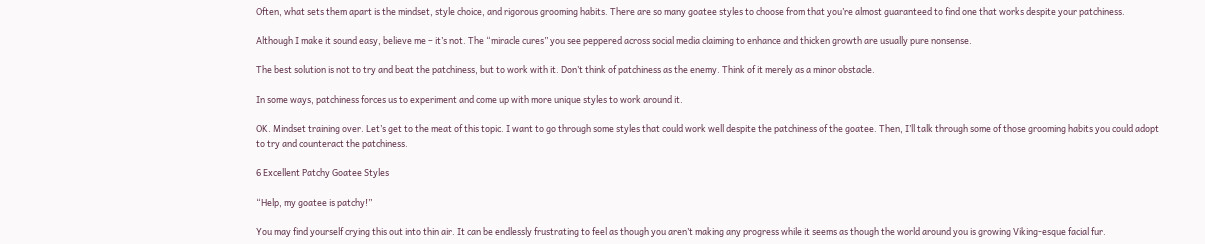Often, what sets them apart is the mindset, style choice, and rigorous grooming habits. There are so many goatee styles to choose from that you’re almost guaranteed to find one that works despite your patchiness.

Although I make it sound easy, believe me – it’s not. The “miracle cures” you see peppered across social media claiming to enhance and thicken growth are usually pure nonsense.

The best solution is not to try and beat the patchiness, but to work with it. Don’t think of patchiness as the enemy. Think of it merely as a minor obstacle.

In some ways, patchiness forces us to experiment and come up with more unique styles to work around it.

OK. Mindset training over. Let’s get to the meat of this topic. I want to go through some styles that could work well despite the patchiness of the goatee. Then, I’ll talk through some of those grooming habits you could adopt to try and counteract the patchiness.

6 Excellent Patchy Goatee Styles

“Help, my goatee is patchy!”

You may find yourself crying this out into thin air. It can be endlessly frustrating to feel as though you aren’t making any progress while it seems as though the world around you is growing Viking-esque facial fur.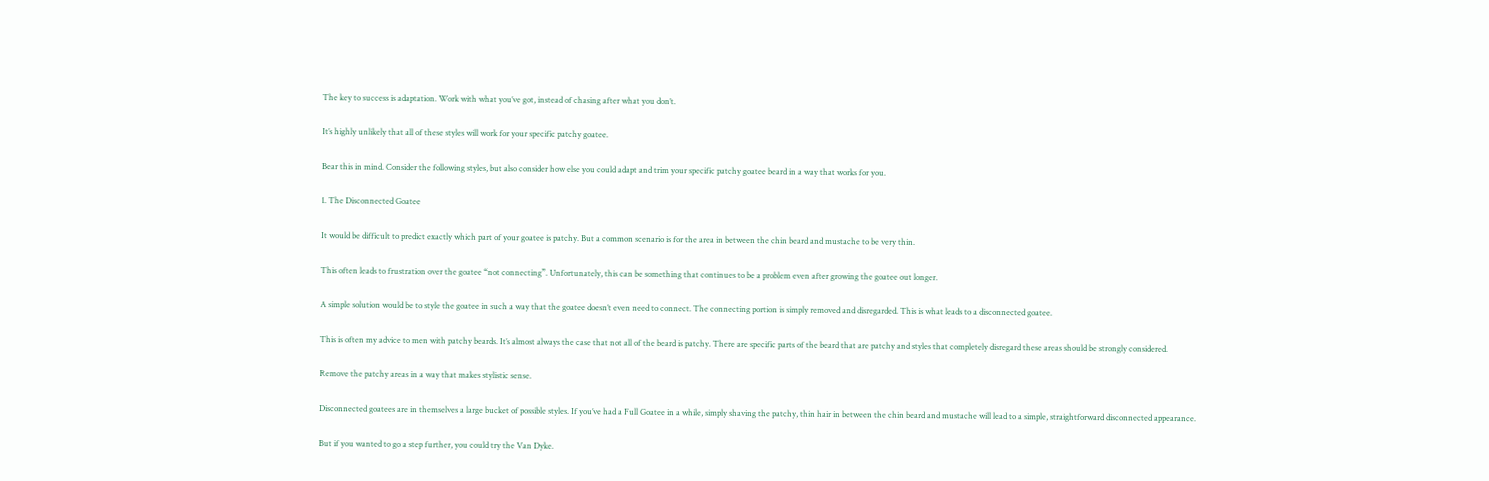The key to success is adaptation. Work with what you’ve got, instead of chasing after what you don’t.

It’s highly unlikely that all of these styles will work for your specific patchy goatee.

Bear this in mind. Consider the following styles, but also consider how else you could adapt and trim your specific patchy goatee beard in a way that works for you.

1. The Disconnected Goatee

It would be difficult to predict exactly which part of your goatee is patchy. But a common scenario is for the area in between the chin beard and mustache to be very thin.

This often leads to frustration over the goatee “not connecting”. Unfortunately, this can be something that continues to be a problem even after growing the goatee out longer.

A simple solution would be to style the goatee in such a way that the goatee doesn’t even need to connect. The connecting portion is simply removed and disregarded. This is what leads to a disconnected goatee.

This is often my advice to men with patchy beards. It’s almost always the case that not all of the beard is patchy. There are specific parts of the beard that are patchy and styles that completely disregard these areas should be strongly considered.

Remove the patchy areas in a way that makes stylistic sense.

Disconnected goatees are in themselves a large bucket of possible styles. If you’ve had a Full Goatee in a while, simply shaving the patchy, thin hair in between the chin beard and mustache will lead to a simple, straightforward disconnected appearance.

But if you wanted to go a step further, you could try the Van Dyke.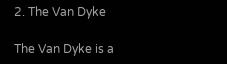2. The Van Dyke

The Van Dyke is a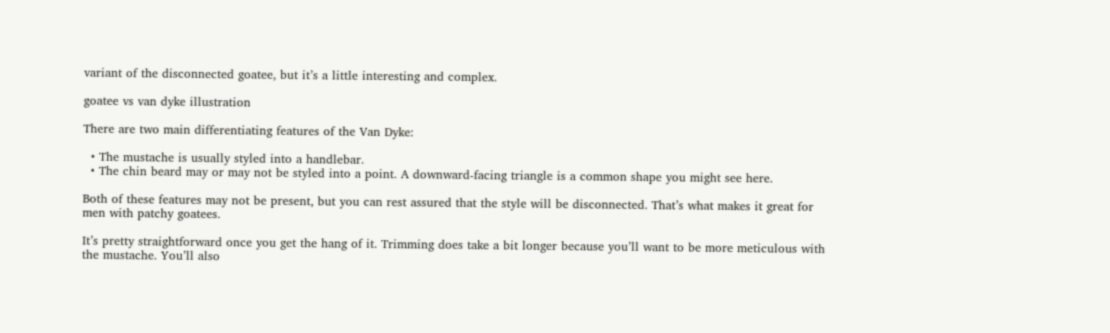variant of the disconnected goatee, but it’s a little interesting and complex.

goatee vs van dyke illustration

There are two main differentiating features of the Van Dyke:

  • The mustache is usually styled into a handlebar.
  • The chin beard may or may not be styled into a point. A downward-facing triangle is a common shape you might see here.

Both of these features may not be present, but you can rest assured that the style will be disconnected. That’s what makes it great for men with patchy goatees.

It’s pretty straightforward once you get the hang of it. Trimming does take a bit longer because you’ll want to be more meticulous with the mustache. You’ll also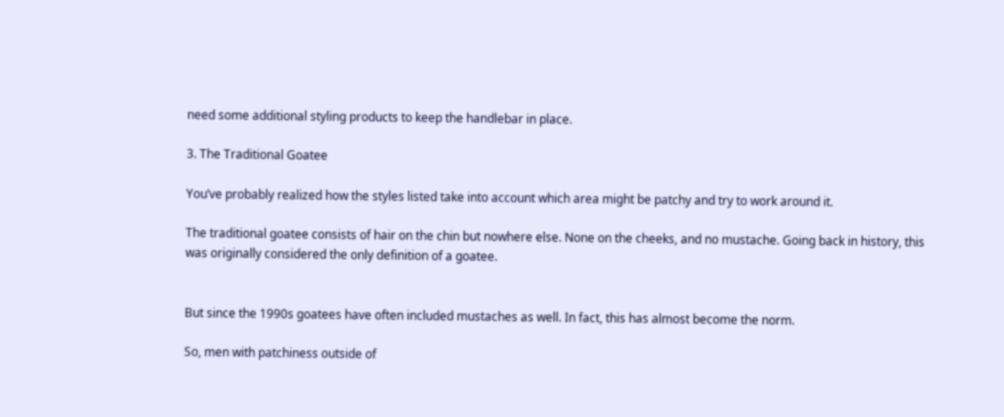need some additional styling products to keep the handlebar in place.

3. The Traditional Goatee

You’ve probably realized how the styles listed take into account which area might be patchy and try to work around it.

The traditional goatee consists of hair on the chin but nowhere else. None on the cheeks, and no mustache. Going back in history, this was originally considered the only definition of a goatee.


But since the 1990s goatees have often included mustaches as well. In fact, this has almost become the norm.

So, men with patchiness outside of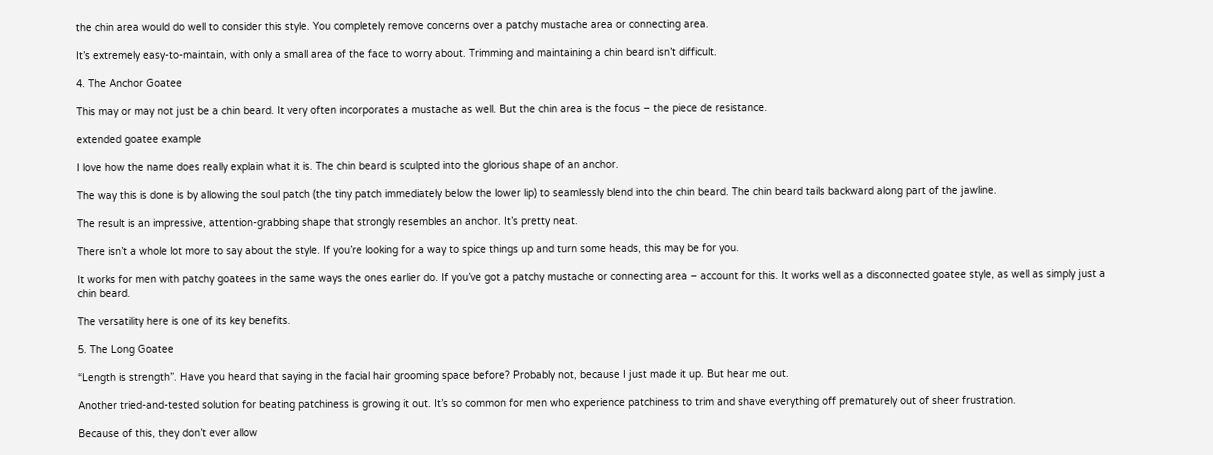the chin area would do well to consider this style. You completely remove concerns over a patchy mustache area or connecting area.

It’s extremely easy-to-maintain, with only a small area of the face to worry about. Trimming and maintaining a chin beard isn’t difficult.

4. The Anchor Goatee

This may or may not just be a chin beard. It very often incorporates a mustache as well. But the chin area is the focus – the piece de resistance.

extended goatee example

I love how the name does really explain what it is. The chin beard is sculpted into the glorious shape of an anchor.

The way this is done is by allowing the soul patch (the tiny patch immediately below the lower lip) to seamlessly blend into the chin beard. The chin beard tails backward along part of the jawline.

The result is an impressive, attention-grabbing shape that strongly resembles an anchor. It’s pretty neat.

There isn’t a whole lot more to say about the style. If you’re looking for a way to spice things up and turn some heads, this may be for you.

It works for men with patchy goatees in the same ways the ones earlier do. If you’ve got a patchy mustache or connecting area – account for this. It works well as a disconnected goatee style, as well as simply just a chin beard.

The versatility here is one of its key benefits.

5. The Long Goatee

“Length is strength”. Have you heard that saying in the facial hair grooming space before? Probably not, because I just made it up. But hear me out.

Another tried-and-tested solution for beating patchiness is growing it out. It’s so common for men who experience patchiness to trim and shave everything off prematurely out of sheer frustration.

Because of this, they don’t ever allow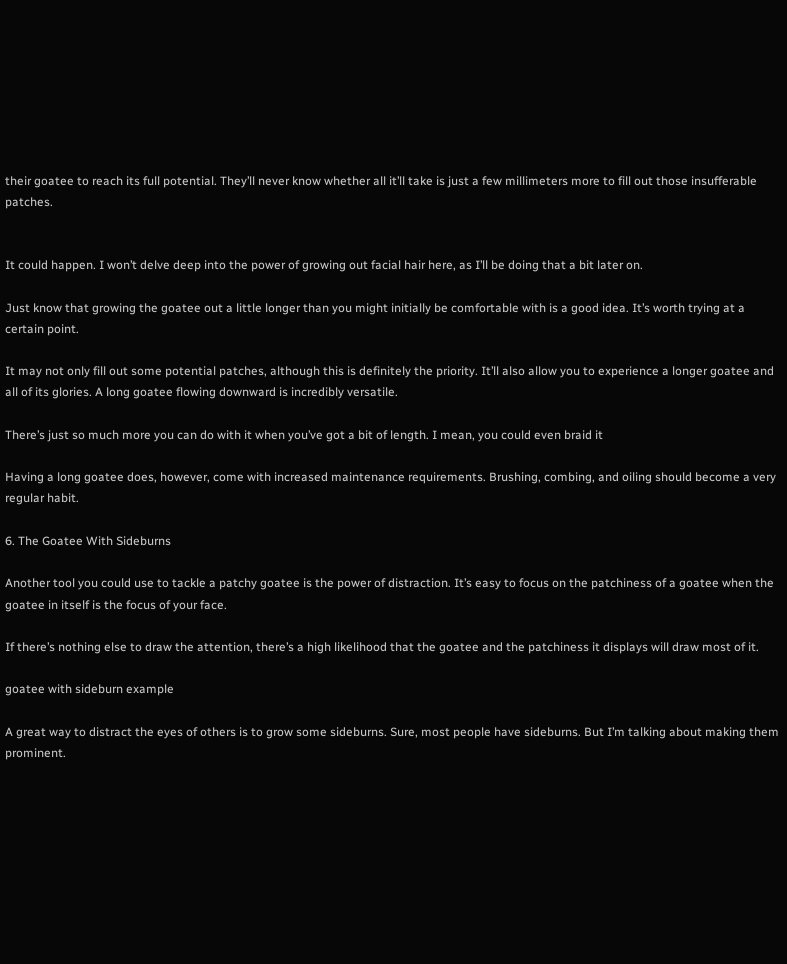their goatee to reach its full potential. They’ll never know whether all it’ll take is just a few millimeters more to fill out those insufferable patches.


It could happen. I won’t delve deep into the power of growing out facial hair here, as I’ll be doing that a bit later on.

Just know that growing the goatee out a little longer than you might initially be comfortable with is a good idea. It’s worth trying at a certain point.

It may not only fill out some potential patches, although this is definitely the priority. It’ll also allow you to experience a longer goatee and all of its glories. A long goatee flowing downward is incredibly versatile.

There’s just so much more you can do with it when you’ve got a bit of length. I mean, you could even braid it

Having a long goatee does, however, come with increased maintenance requirements. Brushing, combing, and oiling should become a very regular habit.

6. The Goatee With Sideburns

Another tool you could use to tackle a patchy goatee is the power of distraction. It’s easy to focus on the patchiness of a goatee when the goatee in itself is the focus of your face.

If there’s nothing else to draw the attention, there’s a high likelihood that the goatee and the patchiness it displays will draw most of it.

goatee with sideburn example

A great way to distract the eyes of others is to grow some sideburns. Sure, most people have sideburns. But I’m talking about making them prominent.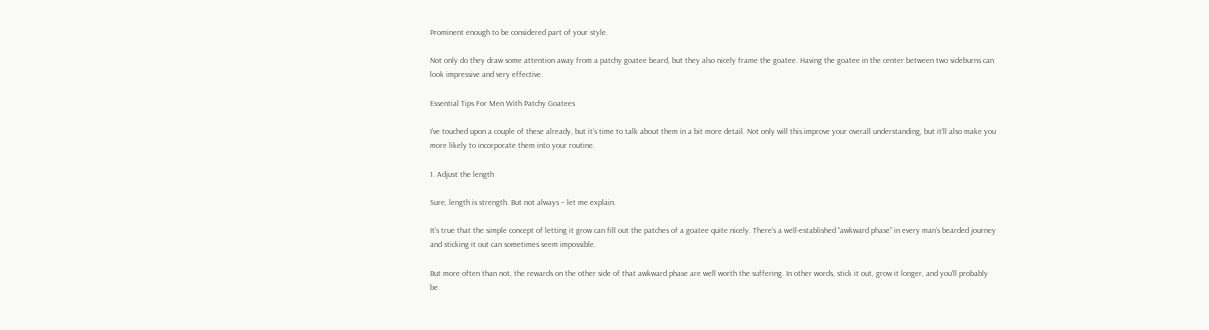Prominent enough to be considered part of your style.

Not only do they draw some attention away from a patchy goatee beard, but they also nicely frame the goatee. Having the goatee in the center between two sideburns can look impressive and very effective.

Essential Tips For Men With Patchy Goatees

I’ve touched upon a couple of these already, but it’s time to talk about them in a bit more detail. Not only will this improve your overall understanding, but it’ll also make you more likely to incorporate them into your routine.

1. Adjust the length

Sure, length is strength. But not always – let me explain.

It’s true that the simple concept of letting it grow can fill out the patches of a goatee quite nicely. There’s a well-established “awkward phase” in every man’s bearded journey and sticking it out can sometimes seem impossible.

But more often than not, the rewards on the other side of that awkward phase are well worth the suffering. In other words, stick it out, grow it longer, and you’ll probably be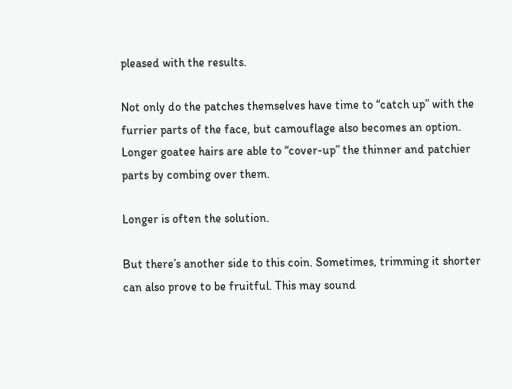pleased with the results.

Not only do the patches themselves have time to “catch up” with the furrier parts of the face, but camouflage also becomes an option. Longer goatee hairs are able to “cover-up” the thinner and patchier parts by combing over them.

Longer is often the solution.

But there’s another side to this coin. Sometimes, trimming it shorter can also prove to be fruitful. This may sound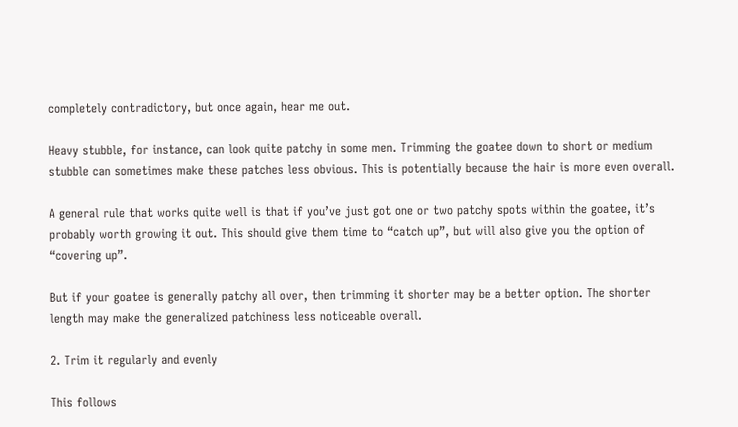completely contradictory, but once again, hear me out.

Heavy stubble, for instance, can look quite patchy in some men. Trimming the goatee down to short or medium stubble can sometimes make these patches less obvious. This is potentially because the hair is more even overall.

A general rule that works quite well is that if you’ve just got one or two patchy spots within the goatee, it’s probably worth growing it out. This should give them time to “catch up”, but will also give you the option of “covering up”.

But if your goatee is generally patchy all over, then trimming it shorter may be a better option. The shorter length may make the generalized patchiness less noticeable overall.

2. Trim it regularly and evenly

This follows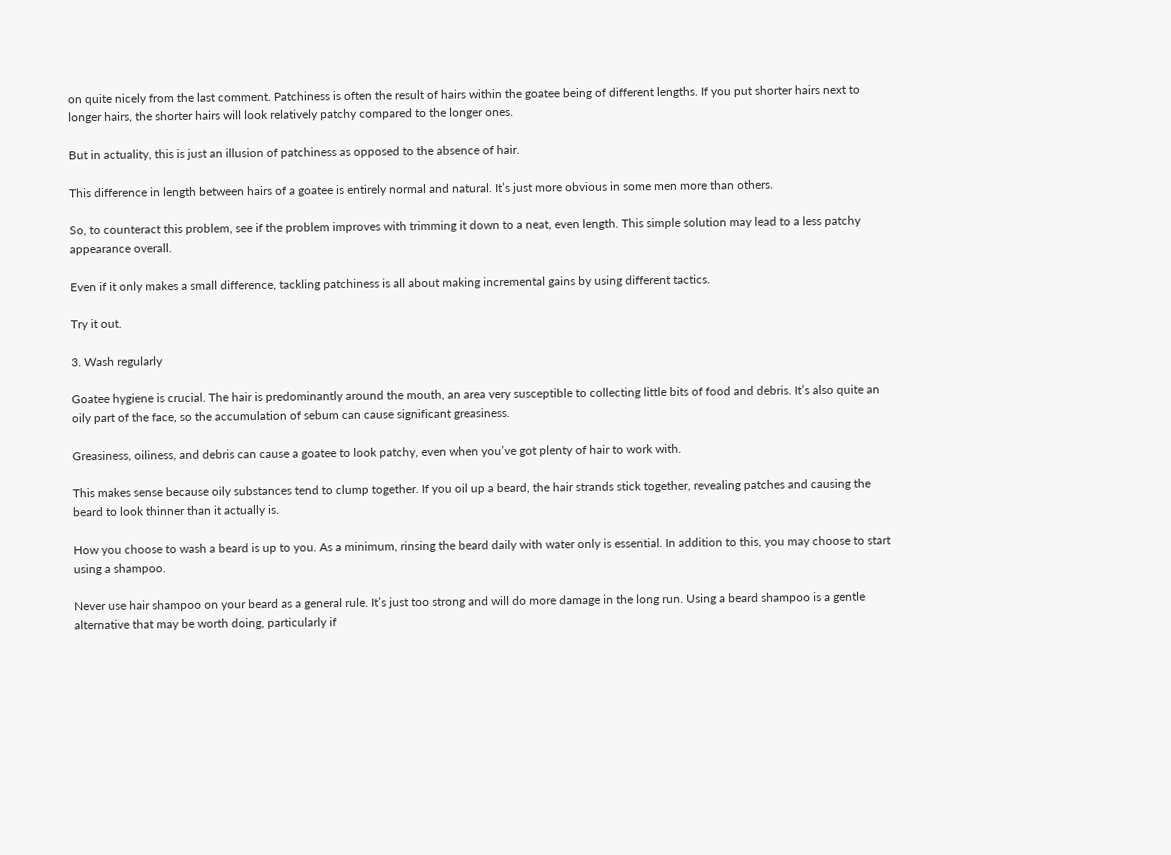on quite nicely from the last comment. Patchiness is often the result of hairs within the goatee being of different lengths. If you put shorter hairs next to longer hairs, the shorter hairs will look relatively patchy compared to the longer ones.

But in actuality, this is just an illusion of patchiness as opposed to the absence of hair.

This difference in length between hairs of a goatee is entirely normal and natural. It’s just more obvious in some men more than others.

So, to counteract this problem, see if the problem improves with trimming it down to a neat, even length. This simple solution may lead to a less patchy appearance overall.

Even if it only makes a small difference, tackling patchiness is all about making incremental gains by using different tactics.

Try it out.

3. Wash regularly

Goatee hygiene is crucial. The hair is predominantly around the mouth, an area very susceptible to collecting little bits of food and debris. It’s also quite an oily part of the face, so the accumulation of sebum can cause significant greasiness.

Greasiness, oiliness, and debris can cause a goatee to look patchy, even when you’ve got plenty of hair to work with.

This makes sense because oily substances tend to clump together. If you oil up a beard, the hair strands stick together, revealing patches and causing the beard to look thinner than it actually is.

How you choose to wash a beard is up to you. As a minimum, rinsing the beard daily with water only is essential. In addition to this, you may choose to start using a shampoo.

Never use hair shampoo on your beard as a general rule. It’s just too strong and will do more damage in the long run. Using a beard shampoo is a gentle alternative that may be worth doing, particularly if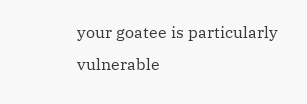your goatee is particularly vulnerable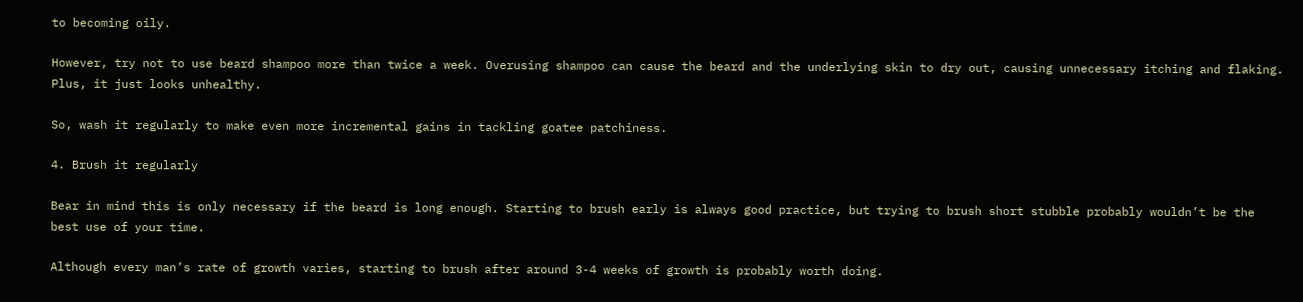to becoming oily.

However, try not to use beard shampoo more than twice a week. Overusing shampoo can cause the beard and the underlying skin to dry out, causing unnecessary itching and flaking. Plus, it just looks unhealthy.

So, wash it regularly to make even more incremental gains in tackling goatee patchiness.

4. Brush it regularly

Bear in mind this is only necessary if the beard is long enough. Starting to brush early is always good practice, but trying to brush short stubble probably wouldn’t be the best use of your time.

Although every man’s rate of growth varies, starting to brush after around 3-4 weeks of growth is probably worth doing.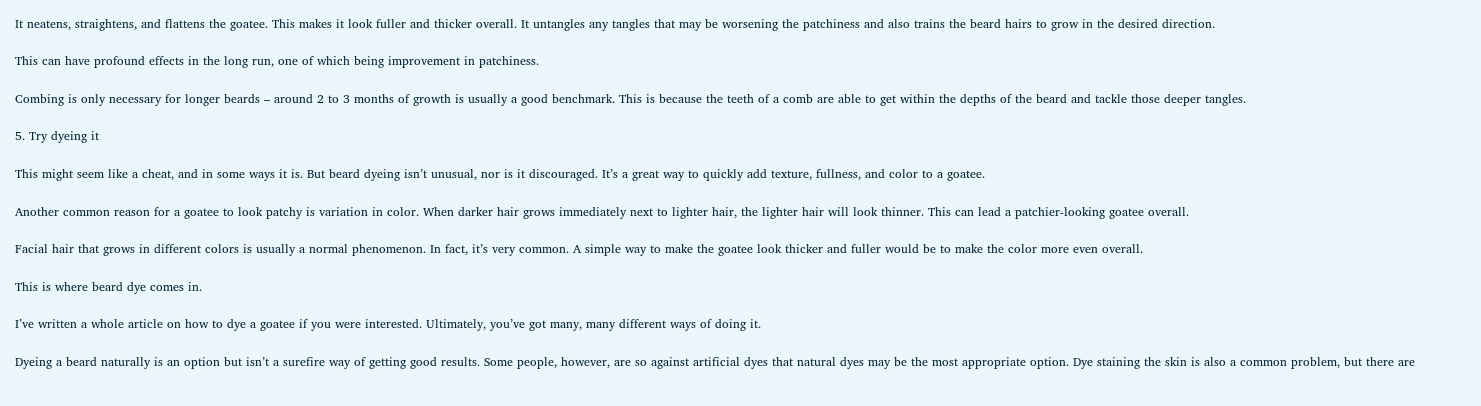It neatens, straightens, and flattens the goatee. This makes it look fuller and thicker overall. It untangles any tangles that may be worsening the patchiness and also trains the beard hairs to grow in the desired direction.

This can have profound effects in the long run, one of which being improvement in patchiness.

Combing is only necessary for longer beards – around 2 to 3 months of growth is usually a good benchmark. This is because the teeth of a comb are able to get within the depths of the beard and tackle those deeper tangles.

5. Try dyeing it

This might seem like a cheat, and in some ways it is. But beard dyeing isn’t unusual, nor is it discouraged. It’s a great way to quickly add texture, fullness, and color to a goatee.

Another common reason for a goatee to look patchy is variation in color. When darker hair grows immediately next to lighter hair, the lighter hair will look thinner. This can lead a patchier-looking goatee overall.

Facial hair that grows in different colors is usually a normal phenomenon. In fact, it’s very common. A simple way to make the goatee look thicker and fuller would be to make the color more even overall.

This is where beard dye comes in.

I’ve written a whole article on how to dye a goatee if you were interested. Ultimately, you’ve got many, many different ways of doing it.

Dyeing a beard naturally is an option but isn’t a surefire way of getting good results. Some people, however, are so against artificial dyes that natural dyes may be the most appropriate option. Dye staining the skin is also a common problem, but there are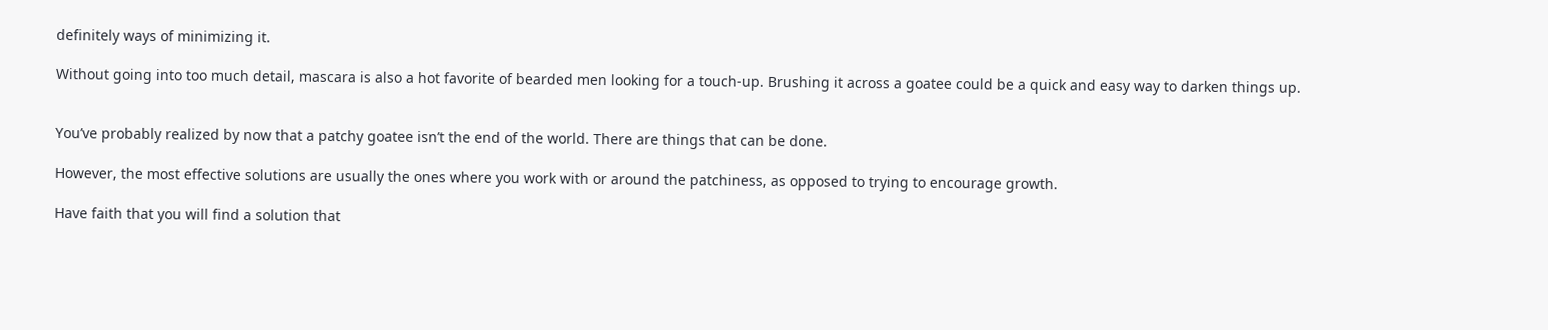definitely ways of minimizing it.

Without going into too much detail, mascara is also a hot favorite of bearded men looking for a touch-up. Brushing it across a goatee could be a quick and easy way to darken things up.


You’ve probably realized by now that a patchy goatee isn’t the end of the world. There are things that can be done.

However, the most effective solutions are usually the ones where you work with or around the patchiness, as opposed to trying to encourage growth.

Have faith that you will find a solution that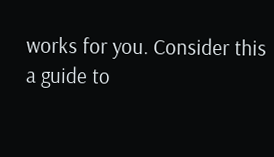works for you. Consider this a guide to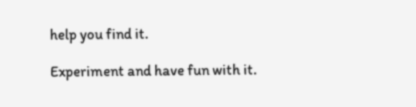help you find it.

Experiment and have fun with it.